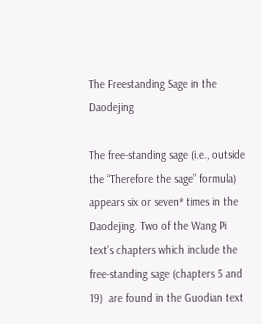The Freestanding Sage in the Daodejing

The free-standing sage (i.e., outside the “Therefore the sage” formula) appears six or seven* times in the Daodejing. Two of the Wang Pi text’s chapters which include the free-standing sage (chapters 5 and 19)  are found in the Guodian text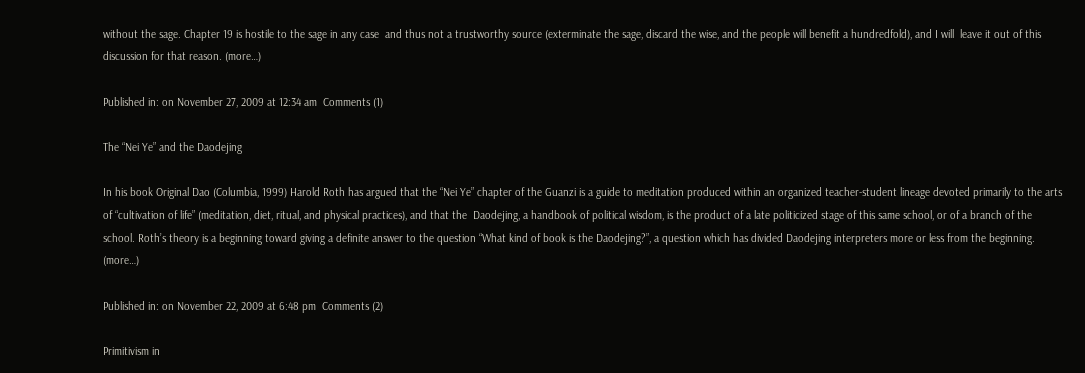without the sage. Chapter 19 is hostile to the sage in any case  and thus not a trustworthy source (exterminate the sage, discard the wise, and the people will benefit a hundredfold), and I will  leave it out of this discussion for that reason. (more…)

Published in: on November 27, 2009 at 12:34 am  Comments (1)

The “Nei Ye” and the Daodejing

In his book Original Dao (Columbia, 1999) Harold Roth has argued that the “Nei Ye” chapter of the Guanzi is a guide to meditation produced within an organized teacher-student lineage devoted primarily to the arts of “cultivation of life” (meditation, diet, ritual, and physical practices), and that the  Daodejing, a handbook of political wisdom, is the product of a late politicized stage of this same school, or of a branch of the school. Roth’s theory is a beginning toward giving a definite answer to the question “What kind of book is the Daodejing?”, a question which has divided Daodejing interpreters more or less from the beginning. (more…)

Published in: on November 22, 2009 at 6:48 pm  Comments (2)

Primitivism in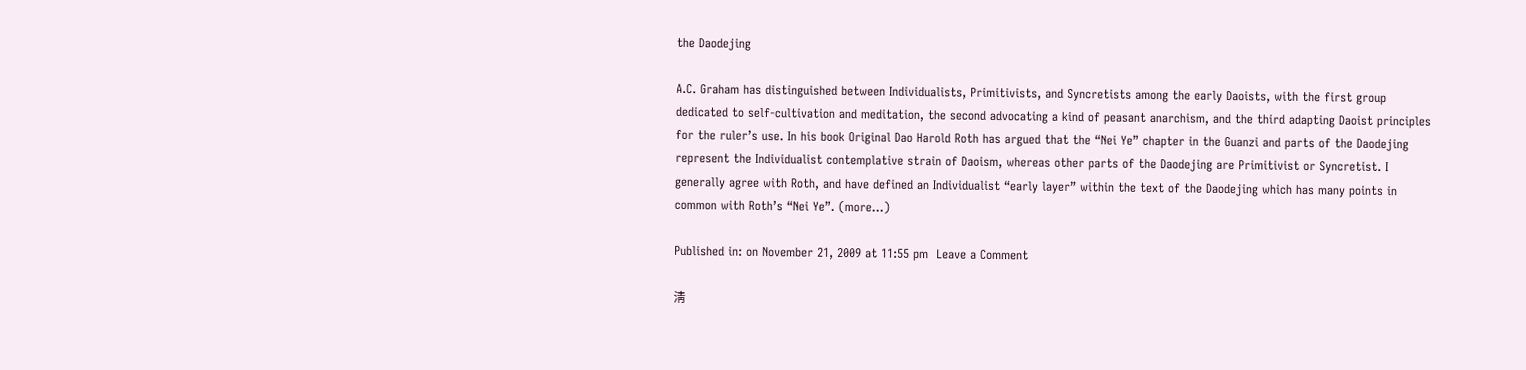the Daodejing

A.C. Graham has distinguished between Individualists, Primitivists, and Syncretists among the early Daoists, with the first group dedicated to self-cultivation and meditation, the second advocating a kind of peasant anarchism, and the third adapting Daoist principles for the ruler’s use. In his book Original Dao Harold Roth has argued that the “Nei Ye” chapter in the Guanzi and parts of the Daodejing represent the Individualist contemplative strain of Daoism, whereas other parts of the Daodejing are Primitivist or Syncretist. I generally agree with Roth, and have defined an Individualist “early layer” within the text of the Daodejing which has many points in common with Roth’s “Nei Ye”. (more…)

Published in: on November 21, 2009 at 11:55 pm  Leave a Comment

淸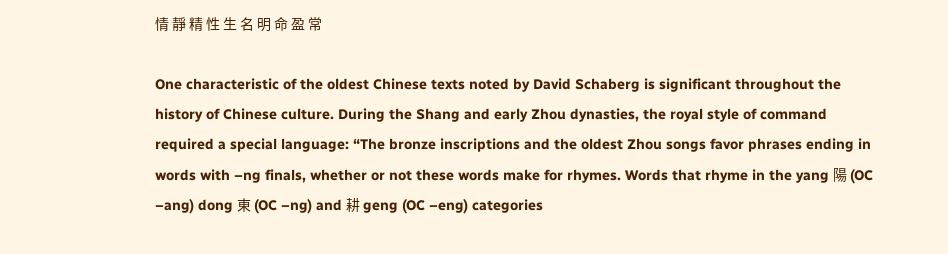情 靜 精 性 生 名 明 命 盈 常

One characteristic of the oldest Chinese texts noted by David Schaberg is significant throughout the history of Chinese culture. During the Shang and early Zhou dynasties, the royal style of command required a special language: “The bronze inscriptions and the oldest Zhou songs favor phrases ending in words with –ng finals, whether or not these words make for rhymes. Words that rhyme in the yang 陽 (OC –ang) dong 東 (OC –ng) and 耕 geng (OC –eng) categories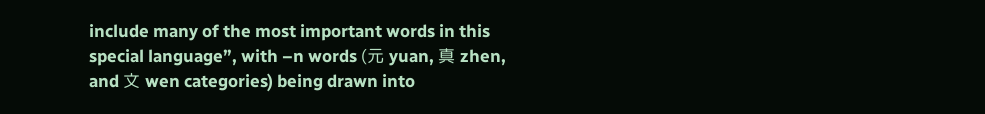include many of the most important words in this special language”, with –n words (元 yuan, 真 zhen, and 文 wen categories) being drawn into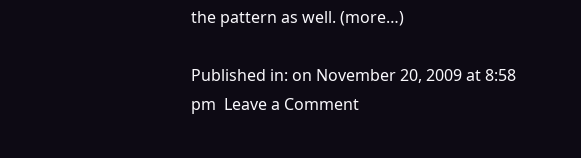the pattern as well. (more…)

Published in: on November 20, 2009 at 8:58 pm  Leave a Comment